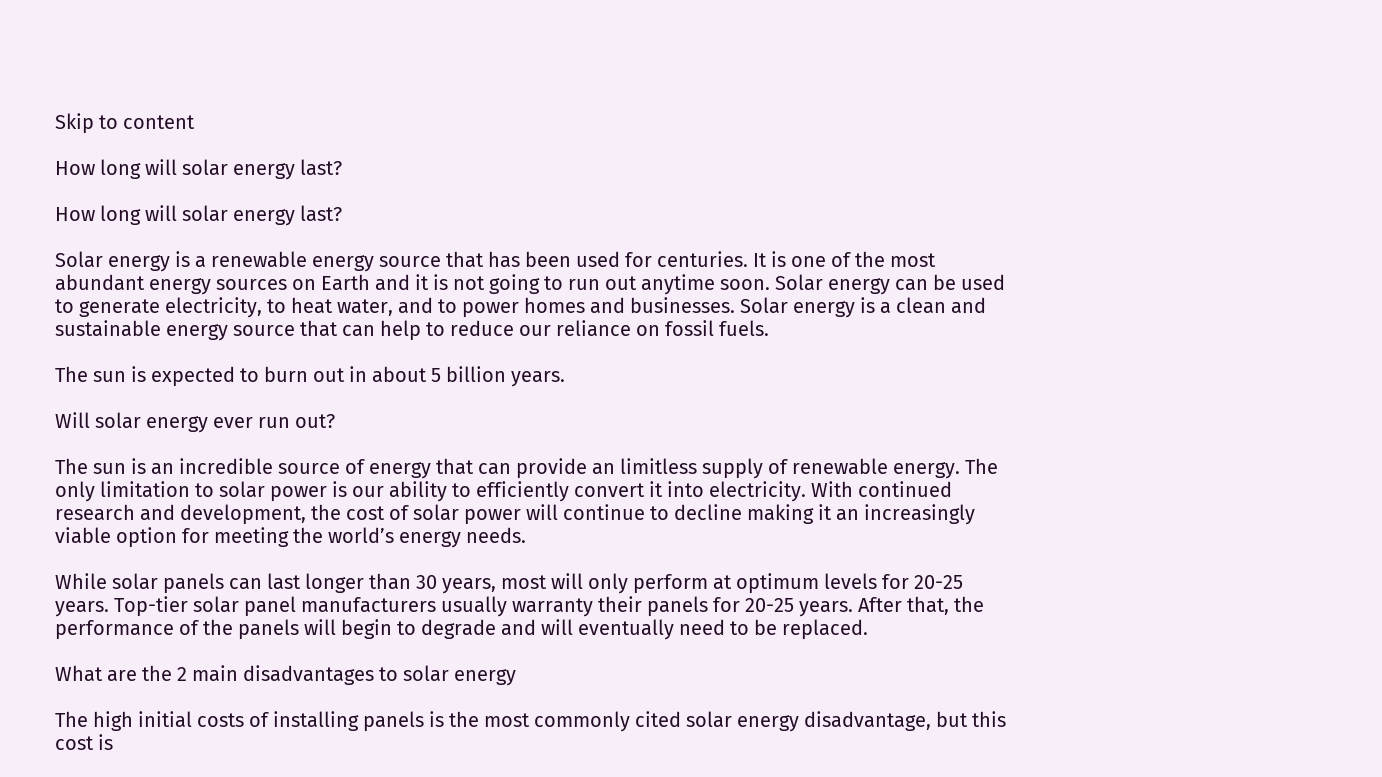Skip to content

How long will solar energy last?

How long will solar energy last?

Solar energy is a renewable energy source that has been used for centuries. It is one of the most abundant energy sources on Earth and it is not going to run out anytime soon. Solar energy can be used to generate electricity, to heat water, and to power homes and businesses. Solar energy is a clean and sustainable energy source that can help to reduce our reliance on fossil fuels.

The sun is expected to burn out in about 5 billion years.

Will solar energy ever run out?

The sun is an incredible source of energy that can provide an limitless supply of renewable energy. The only limitation to solar power is our ability to efficiently convert it into electricity. With continued research and development, the cost of solar power will continue to decline making it an increasingly viable option for meeting the world’s energy needs.

While solar panels can last longer than 30 years, most will only perform at optimum levels for 20-25 years. Top-tier solar panel manufacturers usually warranty their panels for 20-25 years. After that, the performance of the panels will begin to degrade and will eventually need to be replaced.

What are the 2 main disadvantages to solar energy

The high initial costs of installing panels is the most commonly cited solar energy disadvantage, but this cost is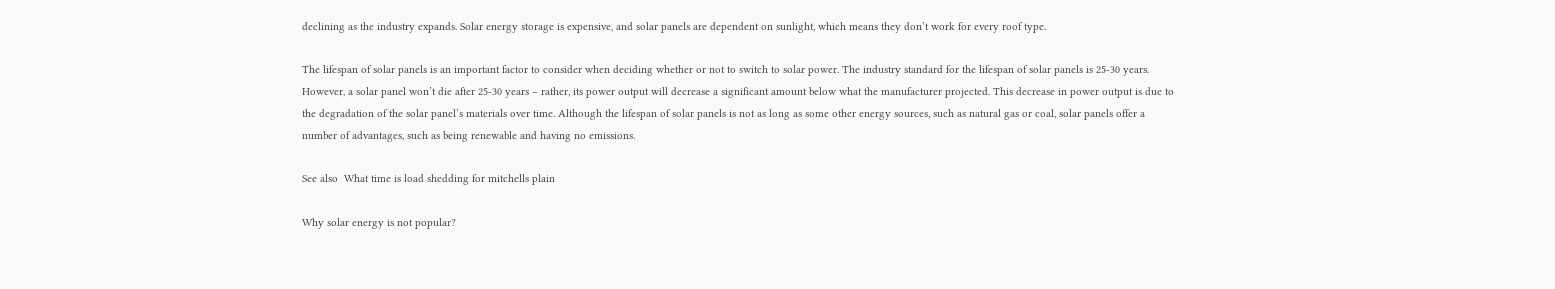declining as the industry expands. Solar energy storage is expensive, and solar panels are dependent on sunlight, which means they don’t work for every roof type.

The lifespan of solar panels is an important factor to consider when deciding whether or not to switch to solar power. The industry standard for the lifespan of solar panels is 25-30 years. However, a solar panel won’t die after 25-30 years – rather, its power output will decrease a significant amount below what the manufacturer projected. This decrease in power output is due to the degradation of the solar panel’s materials over time. Although the lifespan of solar panels is not as long as some other energy sources, such as natural gas or coal, solar panels offer a number of advantages, such as being renewable and having no emissions.

See also  What time is load shedding for mitchells plain

Why solar energy is not popular?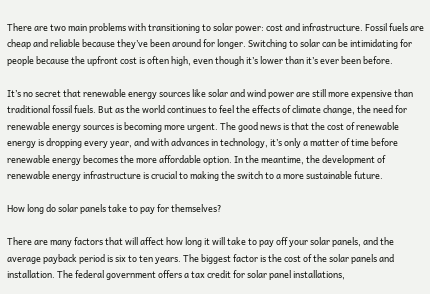There are two main problems with transitioning to solar power: cost and infrastructure. Fossil fuels are cheap and reliable because they’ve been around for longer. Switching to solar can be intimidating for people because the upfront cost is often high, even though it’s lower than it’s ever been before.

It’s no secret that renewable energy sources like solar and wind power are still more expensive than traditional fossil fuels. But as the world continues to feel the effects of climate change, the need for renewable energy sources is becoming more urgent. The good news is that the cost of renewable energy is dropping every year, and with advances in technology, it’s only a matter of time before renewable energy becomes the more affordable option. In the meantime, the development of renewable energy infrastructure is crucial to making the switch to a more sustainable future.

How long do solar panels take to pay for themselves?

There are many factors that will affect how long it will take to pay off your solar panels, and the average payback period is six to ten years. The biggest factor is the cost of the solar panels and installation. The federal government offers a tax credit for solar panel installations,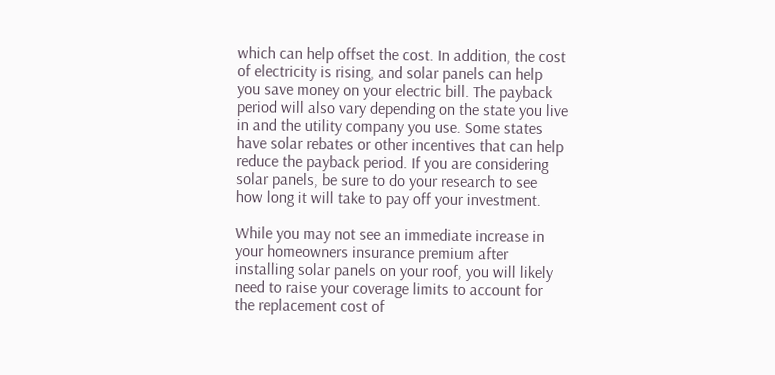which can help offset the cost. In addition, the cost of electricity is rising, and solar panels can help you save money on your electric bill. The payback period will also vary depending on the state you live in and the utility company you use. Some states have solar rebates or other incentives that can help reduce the payback period. If you are considering solar panels, be sure to do your research to see how long it will take to pay off your investment.

While you may not see an immediate increase in your homeowners insurance premium after installing solar panels on your roof, you will likely need to raise your coverage limits to account for the replacement cost of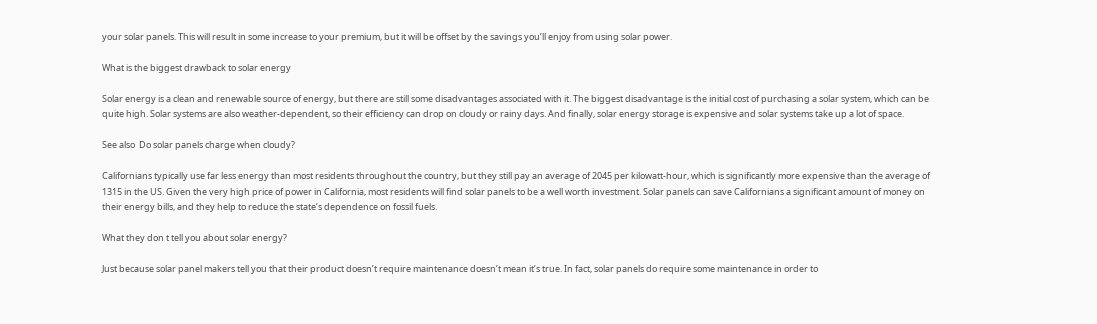your solar panels. This will result in some increase to your premium, but it will be offset by the savings you’ll enjoy from using solar power.

What is the biggest drawback to solar energy

Solar energy is a clean and renewable source of energy, but there are still some disadvantages associated with it. The biggest disadvantage is the initial cost of purchasing a solar system, which can be quite high. Solar systems are also weather-dependent, so their efficiency can drop on cloudy or rainy days. And finally, solar energy storage is expensive and solar systems take up a lot of space.

See also  Do solar panels charge when cloudy?

Californians typically use far less energy than most residents throughout the country, but they still pay an average of 2045 per kilowatt-hour, which is significantly more expensive than the average of 1315 in the US. Given the very high price of power in California, most residents will find solar panels to be a well worth investment. Solar panels can save Californians a significant amount of money on their energy bills, and they help to reduce the state’s dependence on fossil fuels.

What they don t tell you about solar energy?

Just because solar panel makers tell you that their product doesn’t require maintenance doesn’t mean it’s true. In fact, solar panels do require some maintenance in order to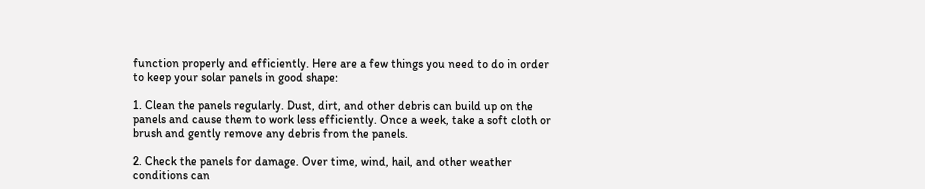function properly and efficiently. Here are a few things you need to do in order to keep your solar panels in good shape:

1. Clean the panels regularly. Dust, dirt, and other debris can build up on the panels and cause them to work less efficiently. Once a week, take a soft cloth or brush and gently remove any debris from the panels.

2. Check the panels for damage. Over time, wind, hail, and other weather conditions can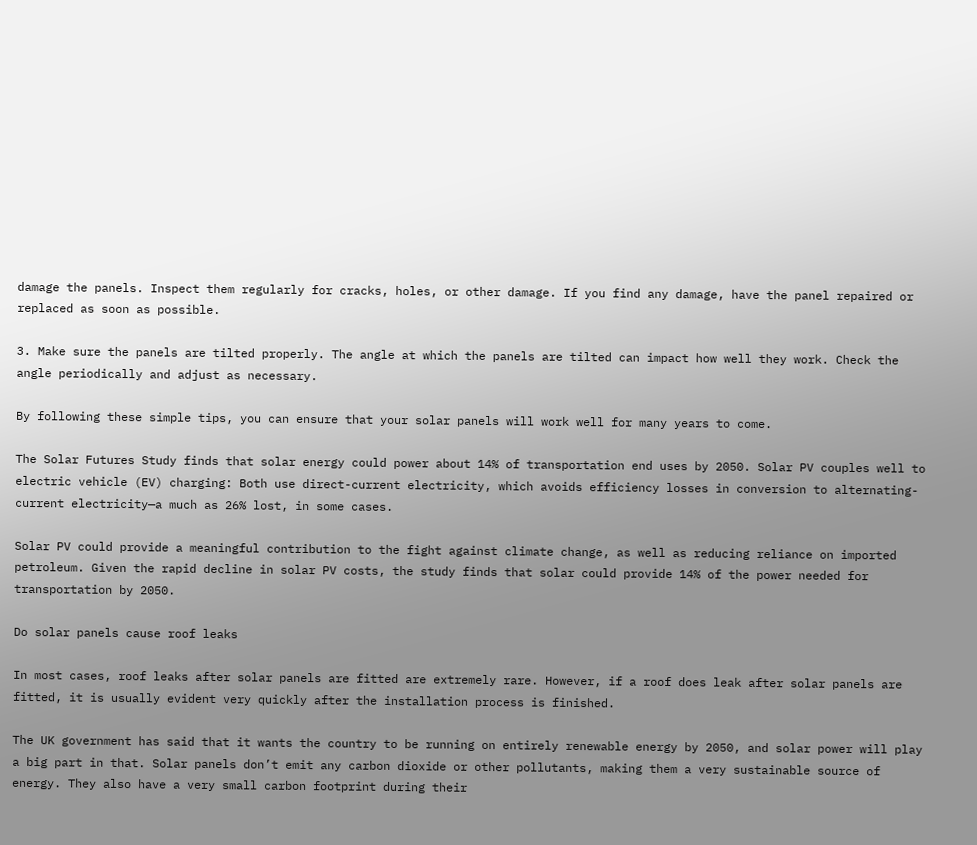damage the panels. Inspect them regularly for cracks, holes, or other damage. If you find any damage, have the panel repaired or replaced as soon as possible.

3. Make sure the panels are tilted properly. The angle at which the panels are tilted can impact how well they work. Check the angle periodically and adjust as necessary.

By following these simple tips, you can ensure that your solar panels will work well for many years to come.

The Solar Futures Study finds that solar energy could power about 14% of transportation end uses by 2050. Solar PV couples well to electric vehicle (EV) charging: Both use direct-current electricity, which avoids efficiency losses in conversion to alternating-current electricity—a much as 26% lost, in some cases.

Solar PV could provide a meaningful contribution to the fight against climate change, as well as reducing reliance on imported petroleum. Given the rapid decline in solar PV costs, the study finds that solar could provide 14% of the power needed for transportation by 2050.

Do solar panels cause roof leaks

In most cases, roof leaks after solar panels are fitted are extremely rare. However, if a roof does leak after solar panels are fitted, it is usually evident very quickly after the installation process is finished.

The UK government has said that it wants the country to be running on entirely renewable energy by 2050, and solar power will play a big part in that. Solar panels don’t emit any carbon dioxide or other pollutants, making them a very sustainable source of energy. They also have a very small carbon footprint during their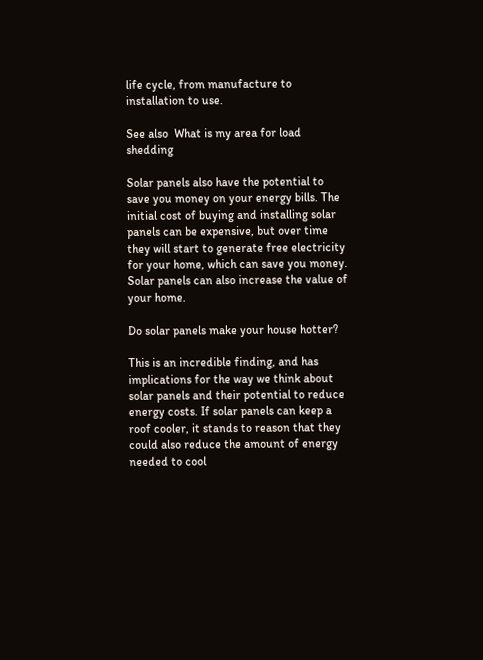life cycle, from manufacture to installation to use.

See also  What is my area for load shedding

Solar panels also have the potential to save you money on your energy bills. The initial cost of buying and installing solar panels can be expensive, but over time they will start to generate free electricity for your home, which can save you money. Solar panels can also increase the value of your home.

Do solar panels make your house hotter?

This is an incredible finding, and has implications for the way we think about solar panels and their potential to reduce energy costs. If solar panels can keep a roof cooler, it stands to reason that they could also reduce the amount of energy needed to cool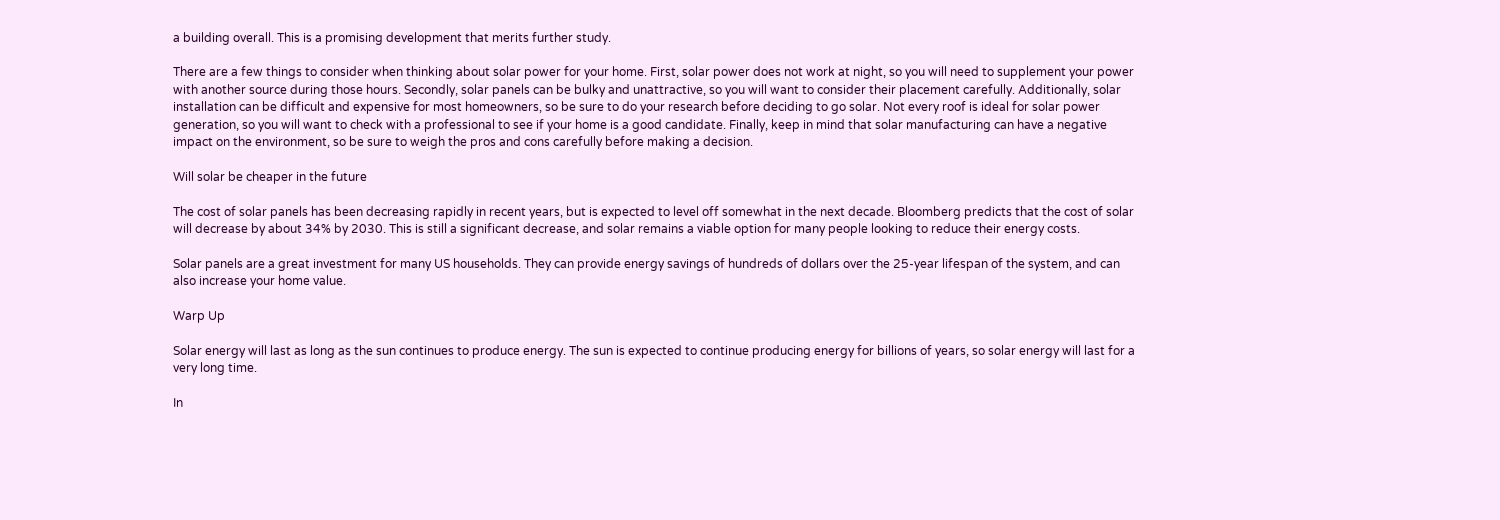a building overall. This is a promising development that merits further study.

There are a few things to consider when thinking about solar power for your home. First, solar power does not work at night, so you will need to supplement your power with another source during those hours. Secondly, solar panels can be bulky and unattractive, so you will want to consider their placement carefully. Additionally, solar installation can be difficult and expensive for most homeowners, so be sure to do your research before deciding to go solar. Not every roof is ideal for solar power generation, so you will want to check with a professional to see if your home is a good candidate. Finally, keep in mind that solar manufacturing can have a negative impact on the environment, so be sure to weigh the pros and cons carefully before making a decision.

Will solar be cheaper in the future

The cost of solar panels has been decreasing rapidly in recent years, but is expected to level off somewhat in the next decade. Bloomberg predicts that the cost of solar will decrease by about 34% by 2030. This is still a significant decrease, and solar remains a viable option for many people looking to reduce their energy costs.

Solar panels are a great investment for many US households. They can provide energy savings of hundreds of dollars over the 25-year lifespan of the system, and can also increase your home value.

Warp Up

Solar energy will last as long as the sun continues to produce energy. The sun is expected to continue producing energy for billions of years, so solar energy will last for a very long time.

In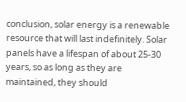conclusion, solar energy is a renewable resource that will last indefinitely. Solar panels have a lifespan of about 25-30 years, so as long as they are maintained, they should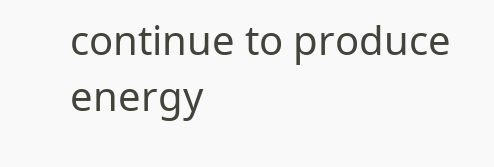continue to produce energy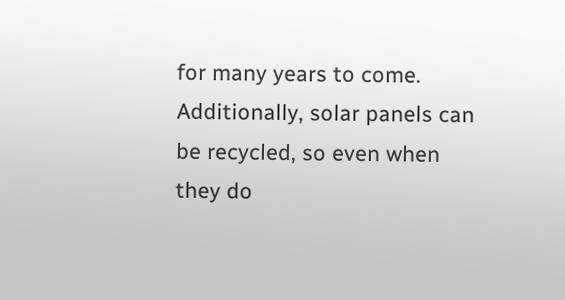for many years to come. Additionally, solar panels can be recycled, so even when they do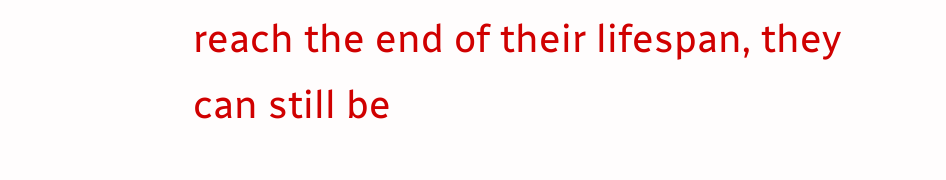reach the end of their lifespan, they can still be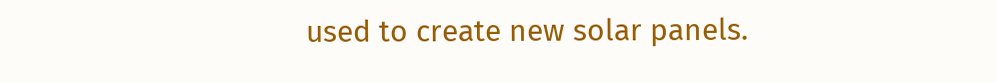used to create new solar panels.